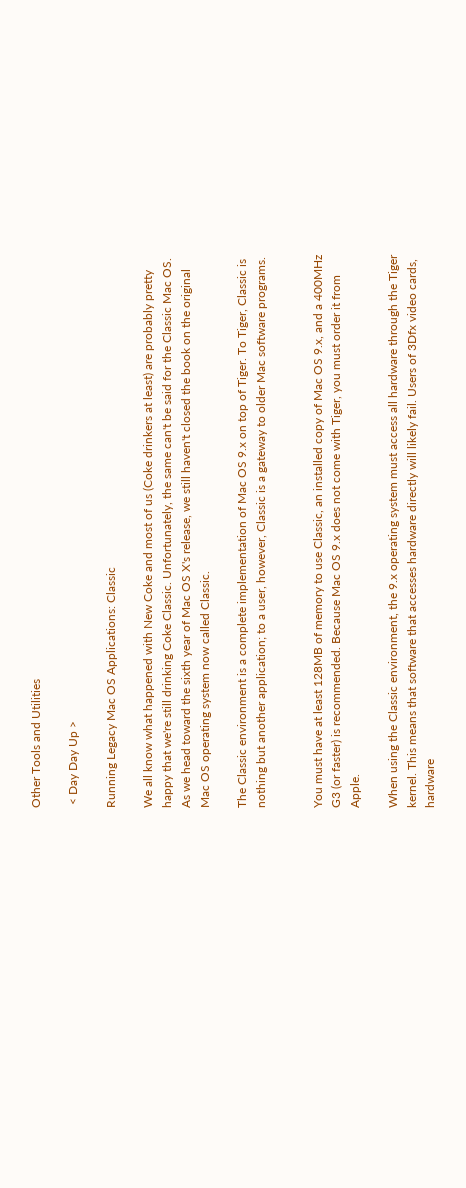Other Tools and Utilities

 < Day Day Up >

Running Legacy Mac OS Applications: Classic

We all know what happened with New Coke and most of us (Coke drinkers at least) are probably pretty happy that we're still drinking Coke Classic. Unfortunately, the same can't be said for the Classic Mac OS. As we head toward the sixth year of Mac OS X's release, we still haven't closed the book on the original Mac OS operating system now called Classic.

The Classic environment is a complete implementation of Mac OS 9.x on top of Tiger. To Tiger, Classic is nothing but another application; to a user, however, Classic is a gateway to older Mac software programs.


You must have at least 128MB of memory to use Classic, an installed copy of Mac OS 9.x, and a 400MHz G3 (or faster) is recommended. Because Mac OS 9.x does not come with Tiger, you must order it from Apple.

When using the Classic environment, the 9.x operating system must access all hardware through the Tiger kernel. This means that software that accesses hardware directly will likely fail. Users of 3Dfx video cards, hardware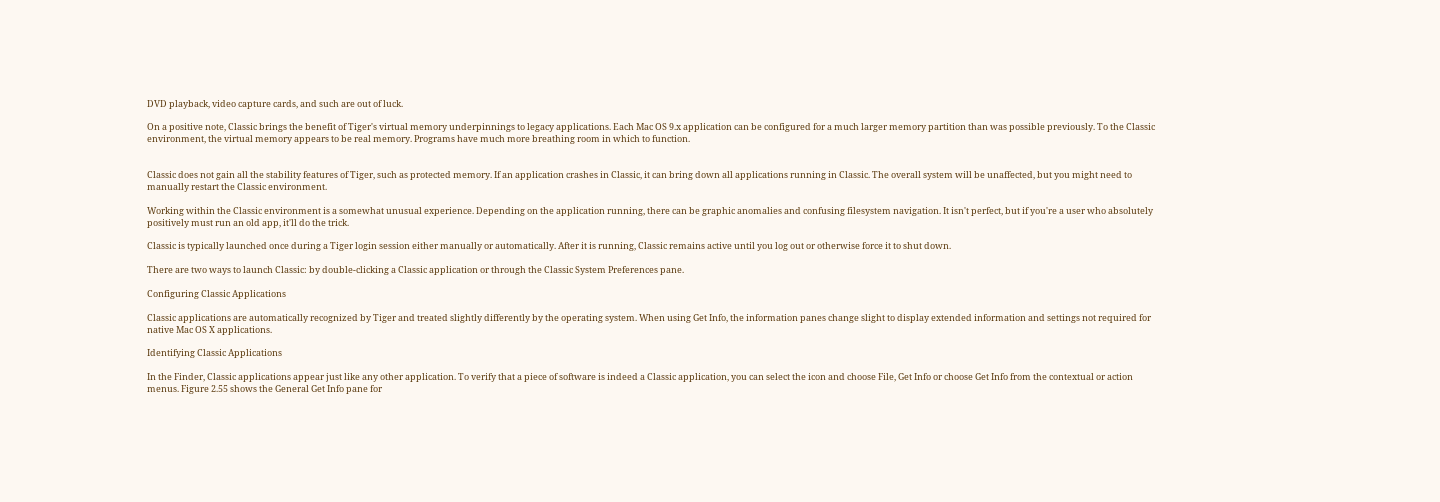DVD playback, video capture cards, and such are out of luck.

On a positive note, Classic brings the benefit of Tiger's virtual memory underpinnings to legacy applications. Each Mac OS 9.x application can be configured for a much larger memory partition than was possible previously. To the Classic environment, the virtual memory appears to be real memory. Programs have much more breathing room in which to function.


Classic does not gain all the stability features of Tiger, such as protected memory. If an application crashes in Classic, it can bring down all applications running in Classic. The overall system will be unaffected, but you might need to manually restart the Classic environment.

Working within the Classic environment is a somewhat unusual experience. Depending on the application running, there can be graphic anomalies and confusing filesystem navigation. It isn't perfect, but if you're a user who absolutely positively must run an old app, it'll do the trick.

Classic is typically launched once during a Tiger login session either manually or automatically. After it is running, Classic remains active until you log out or otherwise force it to shut down.

There are two ways to launch Classic: by double-clicking a Classic application or through the Classic System Preferences pane.

Configuring Classic Applications

Classic applications are automatically recognized by Tiger and treated slightly differently by the operating system. When using Get Info, the information panes change slight to display extended information and settings not required for native Mac OS X applications.

Identifying Classic Applications

In the Finder, Classic applications appear just like any other application. To verify that a piece of software is indeed a Classic application, you can select the icon and choose File, Get Info or choose Get Info from the contextual or action menus. Figure 2.55 shows the General Get Info pane for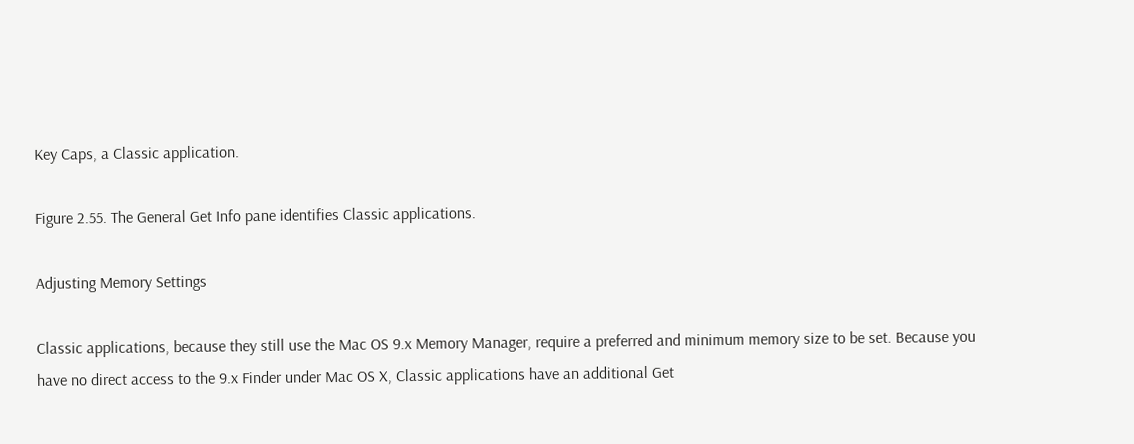Key Caps, a Classic application.

Figure 2.55. The General Get Info pane identifies Classic applications.

Adjusting Memory Settings

Classic applications, because they still use the Mac OS 9.x Memory Manager, require a preferred and minimum memory size to be set. Because you have no direct access to the 9.x Finder under Mac OS X, Classic applications have an additional Get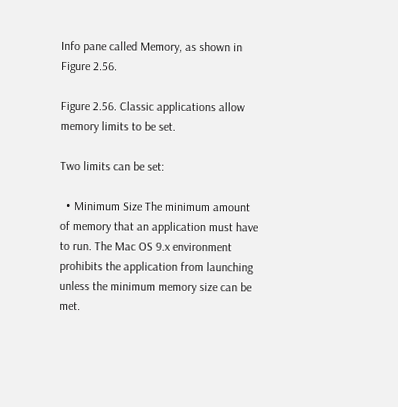Info pane called Memory, as shown in Figure 2.56.

Figure 2.56. Classic applications allow memory limits to be set.

Two limits can be set:

  • Minimum Size The minimum amount of memory that an application must have to run. The Mac OS 9.x environment prohibits the application from launching unless the minimum memory size can be met.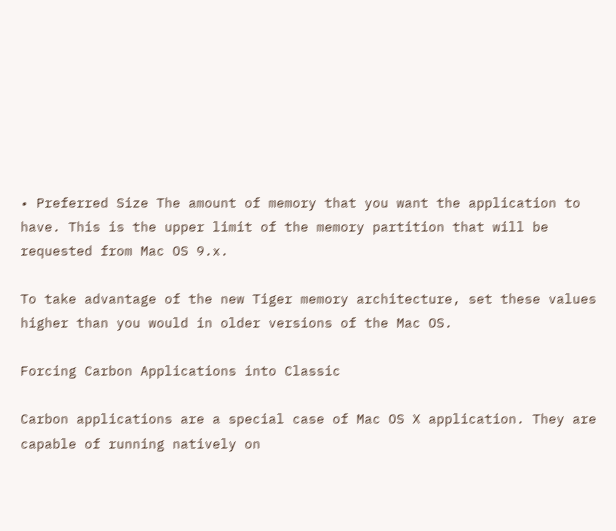• Preferred Size The amount of memory that you want the application to have. This is the upper limit of the memory partition that will be requested from Mac OS 9.x.

To take advantage of the new Tiger memory architecture, set these values higher than you would in older versions of the Mac OS.

Forcing Carbon Applications into Classic

Carbon applications are a special case of Mac OS X application. They are capable of running natively on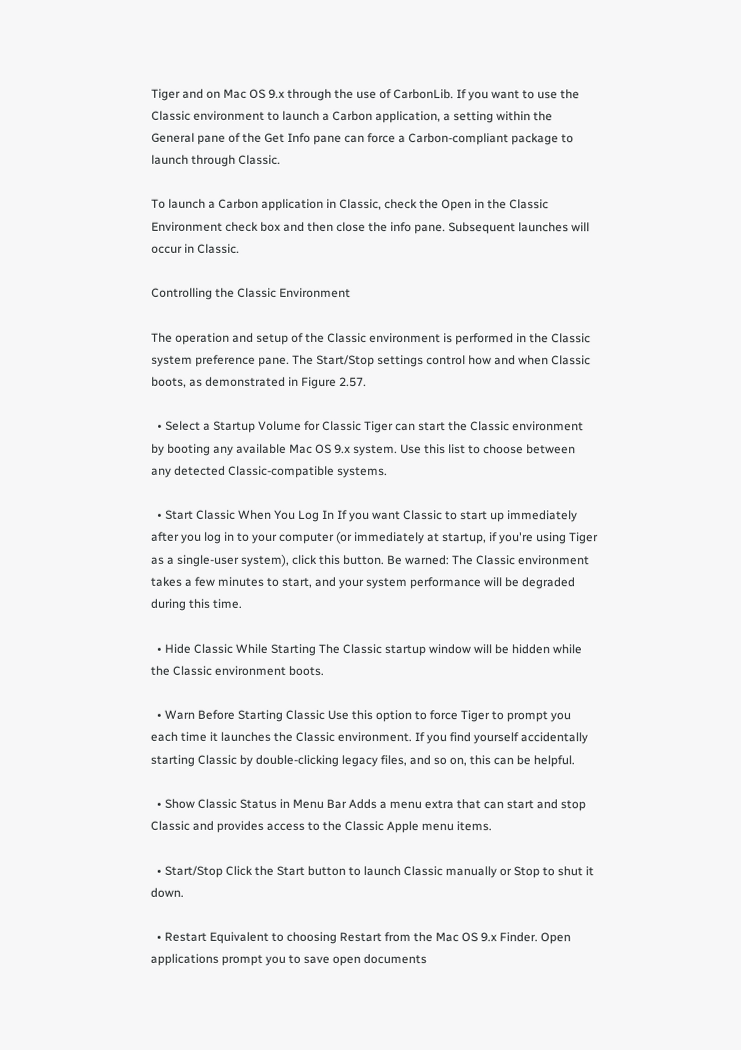Tiger and on Mac OS 9.x through the use of CarbonLib. If you want to use the Classic environment to launch a Carbon application, a setting within the General pane of the Get Info pane can force a Carbon-compliant package to launch through Classic.

To launch a Carbon application in Classic, check the Open in the Classic Environment check box and then close the info pane. Subsequent launches will occur in Classic.

Controlling the Classic Environment

The operation and setup of the Classic environment is performed in the Classic system preference pane. The Start/Stop settings control how and when Classic boots, as demonstrated in Figure 2.57.

  • Select a Startup Volume for Classic Tiger can start the Classic environment by booting any available Mac OS 9.x system. Use this list to choose between any detected Classic-compatible systems.

  • Start Classic When You Log In If you want Classic to start up immediately after you log in to your computer (or immediately at startup, if you're using Tiger as a single-user system), click this button. Be warned: The Classic environment takes a few minutes to start, and your system performance will be degraded during this time.

  • Hide Classic While Starting The Classic startup window will be hidden while the Classic environment boots.

  • Warn Before Starting Classic Use this option to force Tiger to prompt you each time it launches the Classic environment. If you find yourself accidentally starting Classic by double-clicking legacy files, and so on, this can be helpful.

  • Show Classic Status in Menu Bar Adds a menu extra that can start and stop Classic and provides access to the Classic Apple menu items.

  • Start/Stop Click the Start button to launch Classic manually or Stop to shut it down.

  • Restart Equivalent to choosing Restart from the Mac OS 9.x Finder. Open applications prompt you to save open documents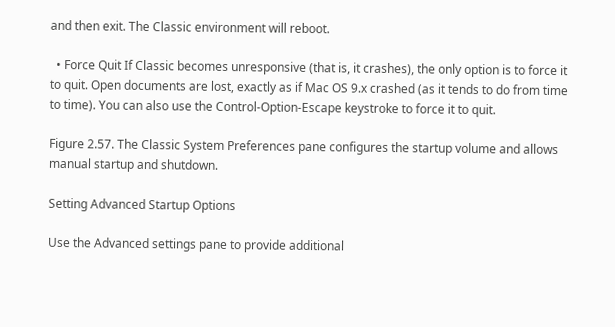and then exit. The Classic environment will reboot.

  • Force Quit If Classic becomes unresponsive (that is, it crashes), the only option is to force it to quit. Open documents are lost, exactly as if Mac OS 9.x crashed (as it tends to do from time to time). You can also use the Control-Option-Escape keystroke to force it to quit.

Figure 2.57. The Classic System Preferences pane configures the startup volume and allows manual startup and shutdown.

Setting Advanced Startup Options

Use the Advanced settings pane to provide additional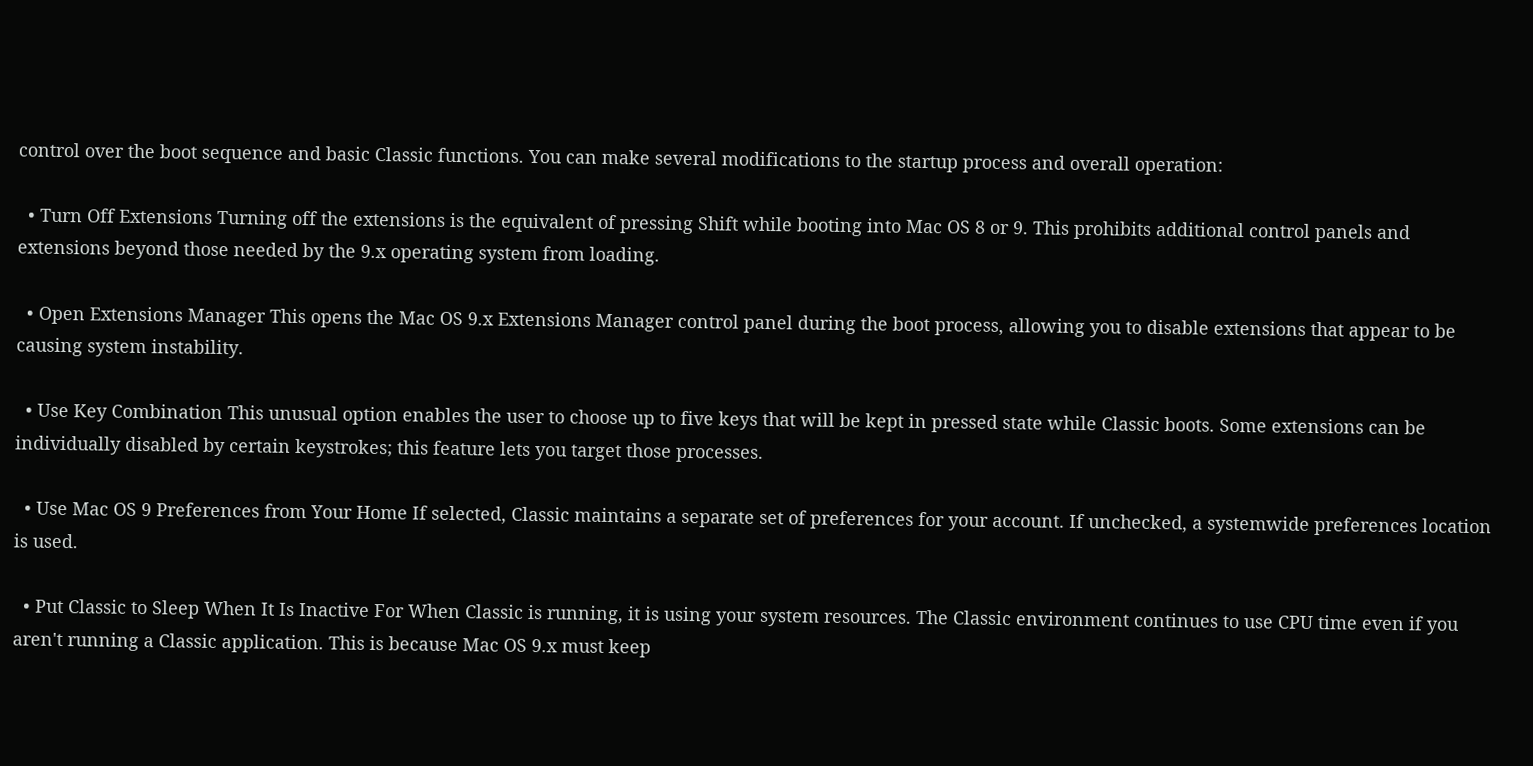control over the boot sequence and basic Classic functions. You can make several modifications to the startup process and overall operation:

  • Turn Off Extensions Turning off the extensions is the equivalent of pressing Shift while booting into Mac OS 8 or 9. This prohibits additional control panels and extensions beyond those needed by the 9.x operating system from loading.

  • Open Extensions Manager This opens the Mac OS 9.x Extensions Manager control panel during the boot process, allowing you to disable extensions that appear to be causing system instability.

  • Use Key Combination This unusual option enables the user to choose up to five keys that will be kept in pressed state while Classic boots. Some extensions can be individually disabled by certain keystrokes; this feature lets you target those processes.

  • Use Mac OS 9 Preferences from Your Home If selected, Classic maintains a separate set of preferences for your account. If unchecked, a systemwide preferences location is used.

  • Put Classic to Sleep When It Is Inactive For When Classic is running, it is using your system resources. The Classic environment continues to use CPU time even if you aren't running a Classic application. This is because Mac OS 9.x must keep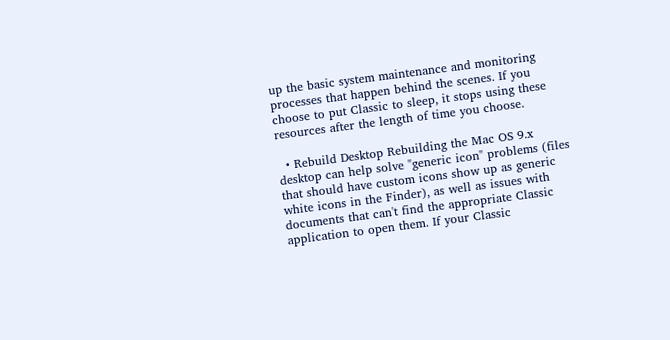up the basic system maintenance and monitoring processes that happen behind the scenes. If you choose to put Classic to sleep, it stops using these resources after the length of time you choose.

  • Rebuild Desktop Rebuilding the Mac OS 9.x desktop can help solve "generic icon" problems (files that should have custom icons show up as generic white icons in the Finder), as well as issues with documents that can't find the appropriate Classic application to open them. If your Classic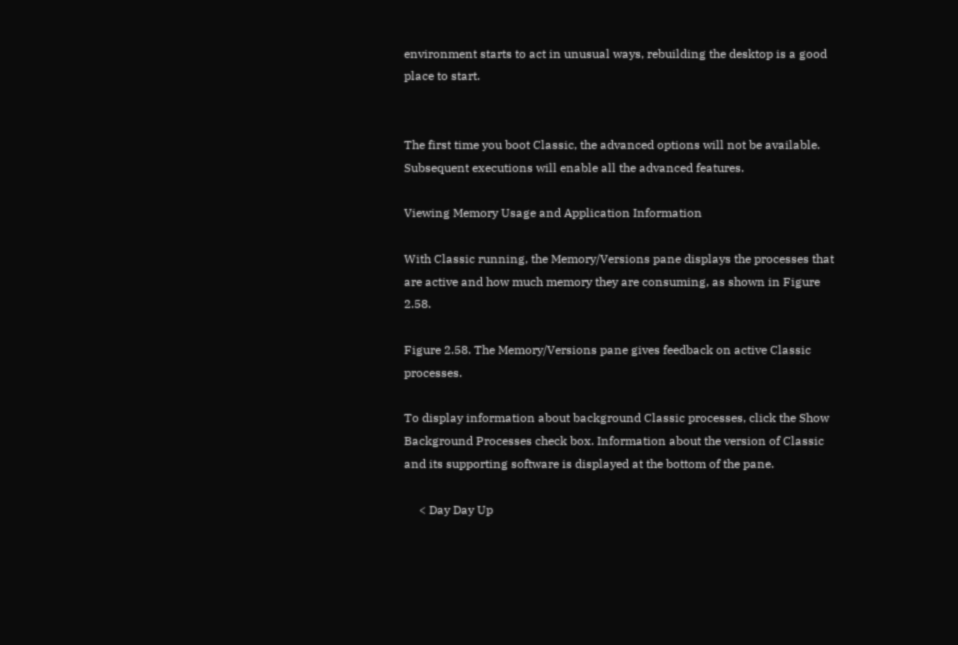environment starts to act in unusual ways, rebuilding the desktop is a good place to start.


The first time you boot Classic, the advanced options will not be available. Subsequent executions will enable all the advanced features.

Viewing Memory Usage and Application Information

With Classic running, the Memory/Versions pane displays the processes that are active and how much memory they are consuming, as shown in Figure 2.58.

Figure 2.58. The Memory/Versions pane gives feedback on active Classic processes.

To display information about background Classic processes, click the Show Background Processes check box. Information about the version of Classic and its supporting software is displayed at the bottom of the pane.

     < Day Day Up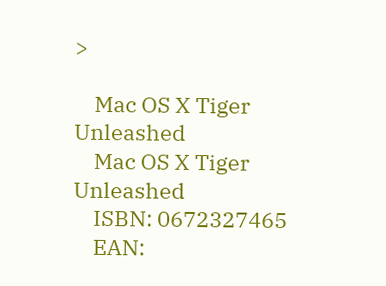>

    Mac OS X Tiger Unleashed
    Mac OS X Tiger Unleashed
    ISBN: 0672327465
    EAN: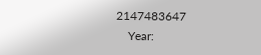2147483647
    Year: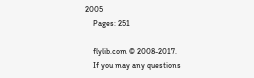2005
    Pages: 251

    flylib.com © 2008-2017.
    If you may any questions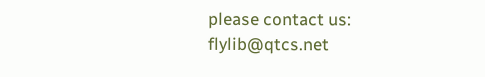please contact us: flylib@qtcs.net